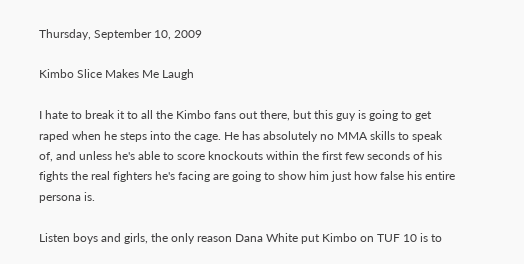Thursday, September 10, 2009

Kimbo Slice Makes Me Laugh

I hate to break it to all the Kimbo fans out there, but this guy is going to get raped when he steps into the cage. He has absolutely no MMA skills to speak of, and unless he's able to score knockouts within the first few seconds of his fights the real fighters he's facing are going to show him just how false his entire persona is.

Listen boys and girls, the only reason Dana White put Kimbo on TUF 10 is to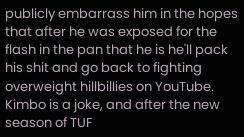publicly embarrass him in the hopes that after he was exposed for the flash in the pan that he is he'll pack his shit and go back to fighting overweight hillbillies on YouTube. Kimbo is a joke, and after the new season of TUF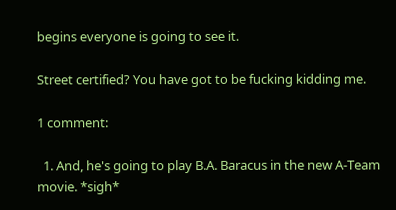begins everyone is going to see it.

Street certified? You have got to be fucking kidding me.

1 comment:

  1. And, he's going to play B.A. Baracus in the new A-Team movie. *sigh*